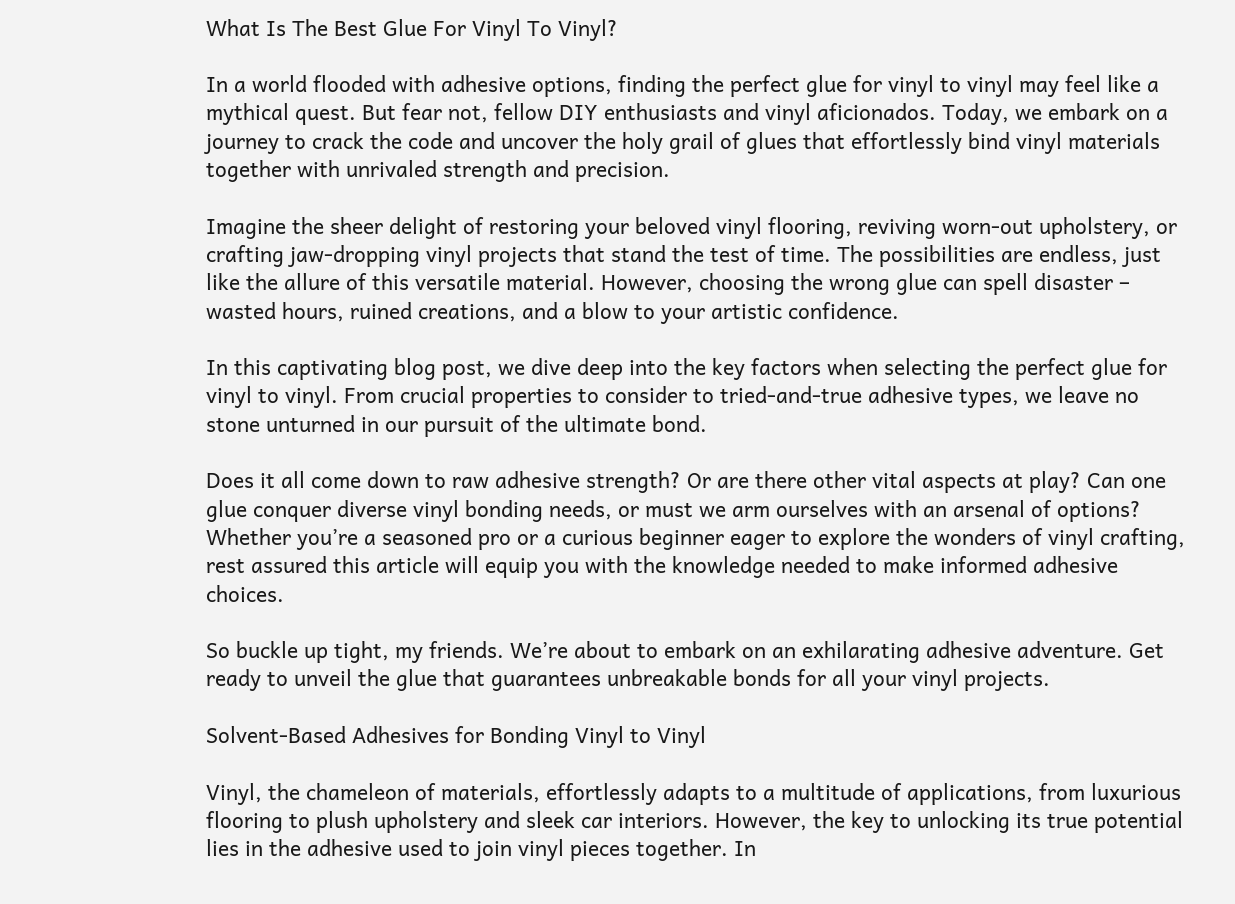What Is The Best Glue For Vinyl To Vinyl?

In a world flooded with adhesive options, finding the perfect glue for vinyl to vinyl may feel like a mythical quest. But fear not, fellow DIY enthusiasts and vinyl aficionados. Today, we embark on a journey to crack the code and uncover the holy grail of glues that effortlessly bind vinyl materials together with unrivaled strength and precision.

Imagine the sheer delight of restoring your beloved vinyl flooring, reviving worn-out upholstery, or crafting jaw-dropping vinyl projects that stand the test of time. The possibilities are endless, just like the allure of this versatile material. However, choosing the wrong glue can spell disaster – wasted hours, ruined creations, and a blow to your artistic confidence.

In this captivating blog post, we dive deep into the key factors when selecting the perfect glue for vinyl to vinyl. From crucial properties to consider to tried-and-true adhesive types, we leave no stone unturned in our pursuit of the ultimate bond.

Does it all come down to raw adhesive strength? Or are there other vital aspects at play? Can one glue conquer diverse vinyl bonding needs, or must we arm ourselves with an arsenal of options? Whether you’re a seasoned pro or a curious beginner eager to explore the wonders of vinyl crafting, rest assured this article will equip you with the knowledge needed to make informed adhesive choices.

So buckle up tight, my friends. We’re about to embark on an exhilarating adhesive adventure. Get ready to unveil the glue that guarantees unbreakable bonds for all your vinyl projects.

Solvent-Based Adhesives for Bonding Vinyl to Vinyl

Vinyl, the chameleon of materials, effortlessly adapts to a multitude of applications, from luxurious flooring to plush upholstery and sleek car interiors. However, the key to unlocking its true potential lies in the adhesive used to join vinyl pieces together. In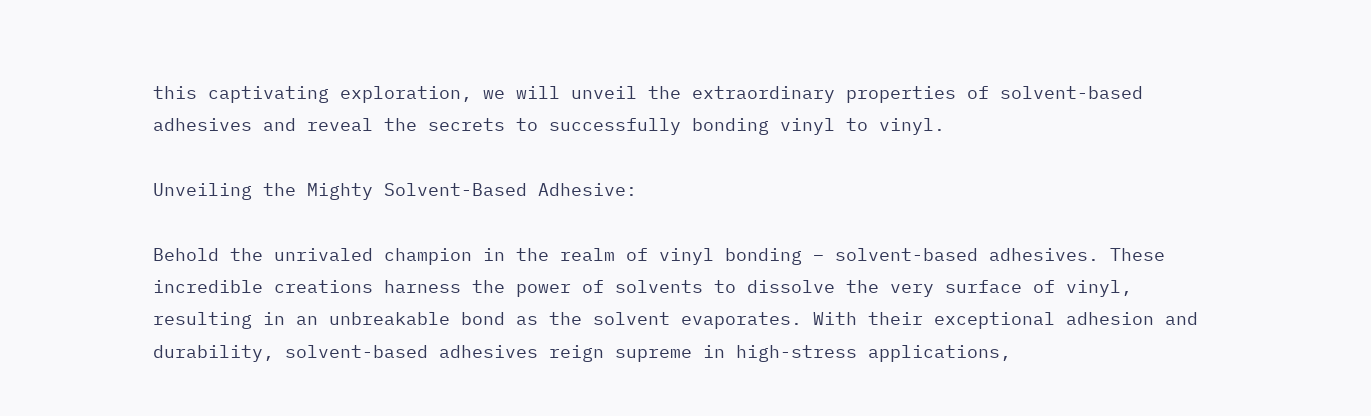this captivating exploration, we will unveil the extraordinary properties of solvent-based adhesives and reveal the secrets to successfully bonding vinyl to vinyl.

Unveiling the Mighty Solvent-Based Adhesive:

Behold the unrivaled champion in the realm of vinyl bonding – solvent-based adhesives. These incredible creations harness the power of solvents to dissolve the very surface of vinyl, resulting in an unbreakable bond as the solvent evaporates. With their exceptional adhesion and durability, solvent-based adhesives reign supreme in high-stress applications,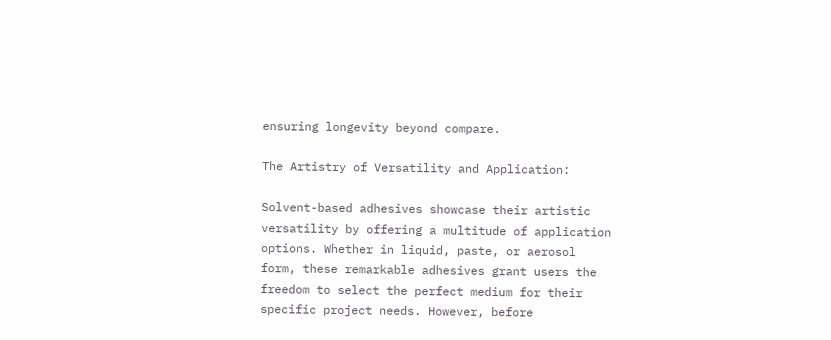ensuring longevity beyond compare.

The Artistry of Versatility and Application:

Solvent-based adhesives showcase their artistic versatility by offering a multitude of application options. Whether in liquid, paste, or aerosol form, these remarkable adhesives grant users the freedom to select the perfect medium for their specific project needs. However, before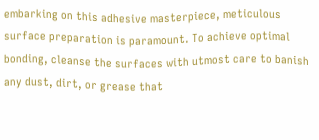embarking on this adhesive masterpiece, meticulous surface preparation is paramount. To achieve optimal bonding, cleanse the surfaces with utmost care to banish any dust, dirt, or grease that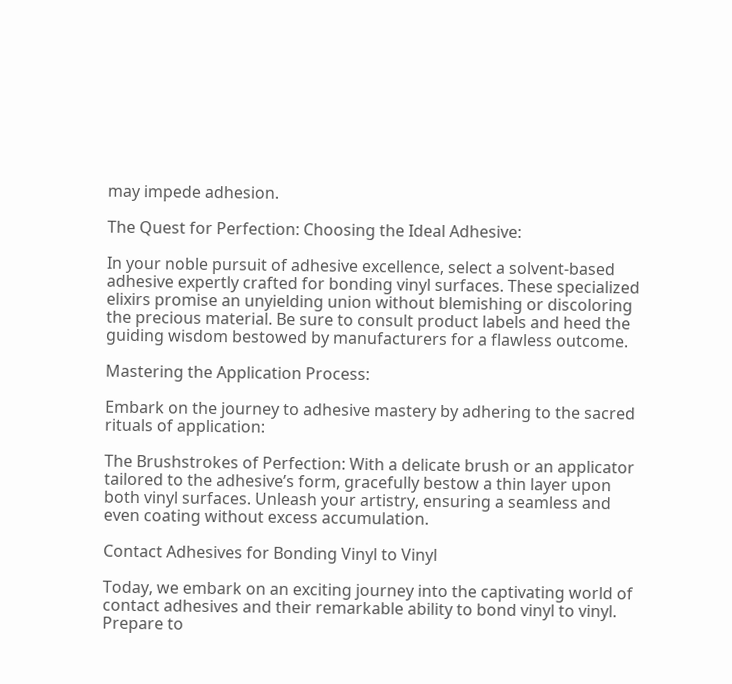may impede adhesion.

The Quest for Perfection: Choosing the Ideal Adhesive:

In your noble pursuit of adhesive excellence, select a solvent-based adhesive expertly crafted for bonding vinyl surfaces. These specialized elixirs promise an unyielding union without blemishing or discoloring the precious material. Be sure to consult product labels and heed the guiding wisdom bestowed by manufacturers for a flawless outcome.

Mastering the Application Process:

Embark on the journey to adhesive mastery by adhering to the sacred rituals of application:

The Brushstrokes of Perfection: With a delicate brush or an applicator tailored to the adhesive’s form, gracefully bestow a thin layer upon both vinyl surfaces. Unleash your artistry, ensuring a seamless and even coating without excess accumulation.

Contact Adhesives for Bonding Vinyl to Vinyl

Today, we embark on an exciting journey into the captivating world of contact adhesives and their remarkable ability to bond vinyl to vinyl. Prepare to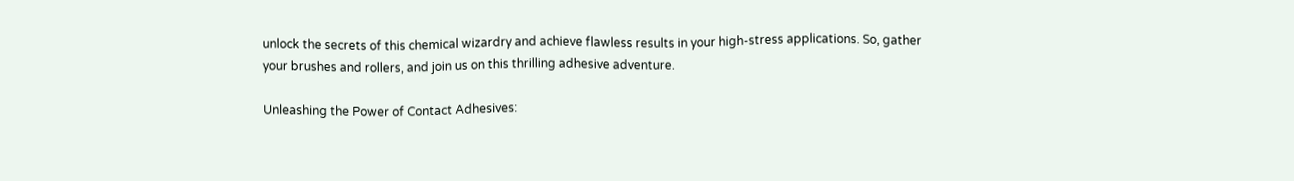unlock the secrets of this chemical wizardry and achieve flawless results in your high-stress applications. So, gather your brushes and rollers, and join us on this thrilling adhesive adventure.

Unleashing the Power of Contact Adhesives: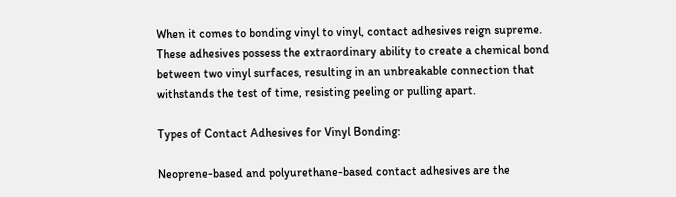When it comes to bonding vinyl to vinyl, contact adhesives reign supreme. These adhesives possess the extraordinary ability to create a chemical bond between two vinyl surfaces, resulting in an unbreakable connection that withstands the test of time, resisting peeling or pulling apart.

Types of Contact Adhesives for Vinyl Bonding:

Neoprene-based and polyurethane-based contact adhesives are the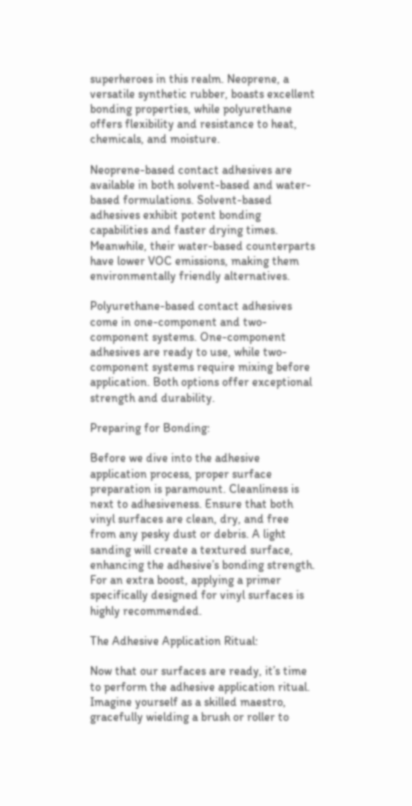superheroes in this realm. Neoprene, a versatile synthetic rubber, boasts excellent bonding properties, while polyurethane offers flexibility and resistance to heat, chemicals, and moisture.

Neoprene-based contact adhesives are available in both solvent-based and water-based formulations. Solvent-based adhesives exhibit potent bonding capabilities and faster drying times. Meanwhile, their water-based counterparts have lower VOC emissions, making them environmentally friendly alternatives.

Polyurethane-based contact adhesives come in one-component and two-component systems. One-component adhesives are ready to use, while two-component systems require mixing before application. Both options offer exceptional strength and durability.

Preparing for Bonding:

Before we dive into the adhesive application process, proper surface preparation is paramount. Cleanliness is next to adhesiveness. Ensure that both vinyl surfaces are clean, dry, and free from any pesky dust or debris. A light sanding will create a textured surface, enhancing the adhesive’s bonding strength. For an extra boost, applying a primer specifically designed for vinyl surfaces is highly recommended.

The Adhesive Application Ritual:

Now that our surfaces are ready, it’s time to perform the adhesive application ritual. Imagine yourself as a skilled maestro, gracefully wielding a brush or roller to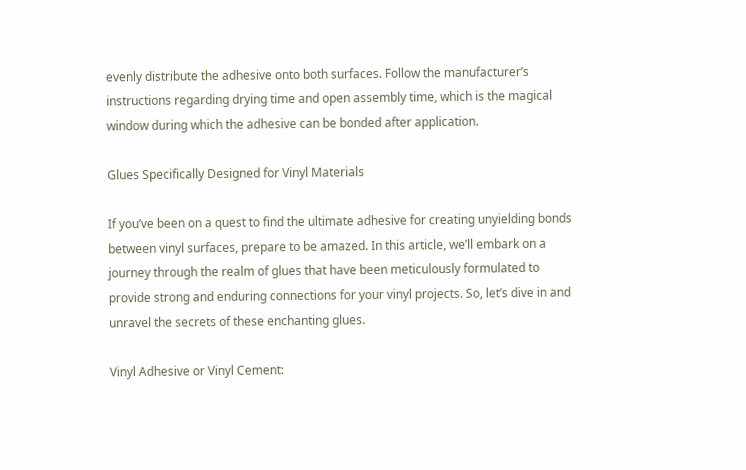evenly distribute the adhesive onto both surfaces. Follow the manufacturer’s instructions regarding drying time and open assembly time, which is the magical window during which the adhesive can be bonded after application.

Glues Specifically Designed for Vinyl Materials

If you’ve been on a quest to find the ultimate adhesive for creating unyielding bonds between vinyl surfaces, prepare to be amazed. In this article, we’ll embark on a journey through the realm of glues that have been meticulously formulated to provide strong and enduring connections for your vinyl projects. So, let’s dive in and unravel the secrets of these enchanting glues.

Vinyl Adhesive or Vinyl Cement: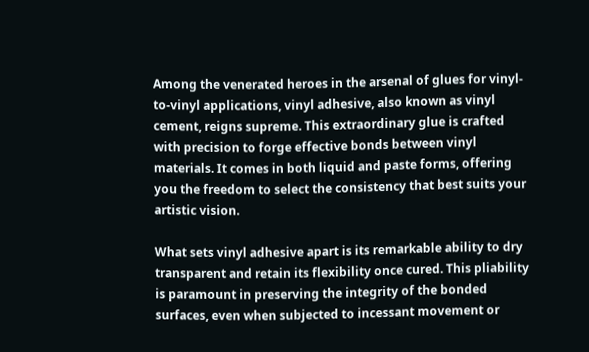Among the venerated heroes in the arsenal of glues for vinyl-to-vinyl applications, vinyl adhesive, also known as vinyl cement, reigns supreme. This extraordinary glue is crafted with precision to forge effective bonds between vinyl materials. It comes in both liquid and paste forms, offering you the freedom to select the consistency that best suits your artistic vision.

What sets vinyl adhesive apart is its remarkable ability to dry transparent and retain its flexibility once cured. This pliability is paramount in preserving the integrity of the bonded surfaces, even when subjected to incessant movement or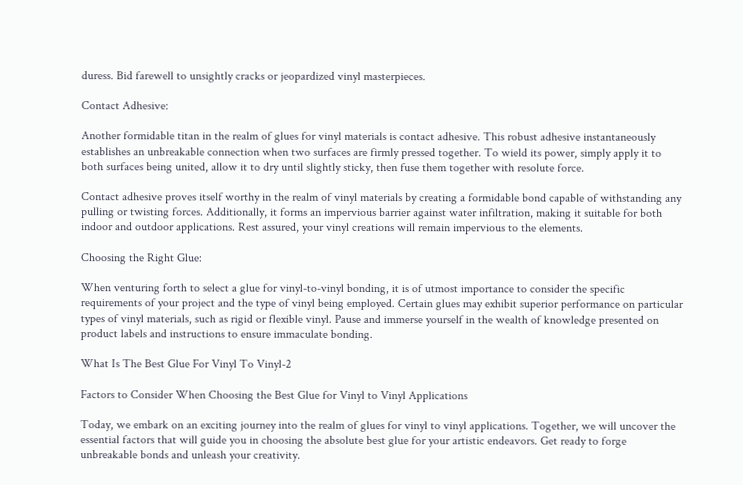duress. Bid farewell to unsightly cracks or jeopardized vinyl masterpieces.

Contact Adhesive:

Another formidable titan in the realm of glues for vinyl materials is contact adhesive. This robust adhesive instantaneously establishes an unbreakable connection when two surfaces are firmly pressed together. To wield its power, simply apply it to both surfaces being united, allow it to dry until slightly sticky, then fuse them together with resolute force.

Contact adhesive proves itself worthy in the realm of vinyl materials by creating a formidable bond capable of withstanding any pulling or twisting forces. Additionally, it forms an impervious barrier against water infiltration, making it suitable for both indoor and outdoor applications. Rest assured, your vinyl creations will remain impervious to the elements.

Choosing the Right Glue:

When venturing forth to select a glue for vinyl-to-vinyl bonding, it is of utmost importance to consider the specific requirements of your project and the type of vinyl being employed. Certain glues may exhibit superior performance on particular types of vinyl materials, such as rigid or flexible vinyl. Pause and immerse yourself in the wealth of knowledge presented on product labels and instructions to ensure immaculate bonding.

What Is The Best Glue For Vinyl To Vinyl-2

Factors to Consider When Choosing the Best Glue for Vinyl to Vinyl Applications

Today, we embark on an exciting journey into the realm of glues for vinyl to vinyl applications. Together, we will uncover the essential factors that will guide you in choosing the absolute best glue for your artistic endeavors. Get ready to forge unbreakable bonds and unleash your creativity.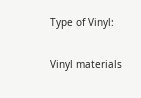Type of Vinyl:

Vinyl materials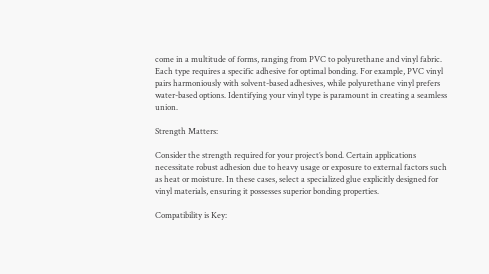come in a multitude of forms, ranging from PVC to polyurethane and vinyl fabric. Each type requires a specific adhesive for optimal bonding. For example, PVC vinyl pairs harmoniously with solvent-based adhesives, while polyurethane vinyl prefers water-based options. Identifying your vinyl type is paramount in creating a seamless union.

Strength Matters:

Consider the strength required for your project’s bond. Certain applications necessitate robust adhesion due to heavy usage or exposure to external factors such as heat or moisture. In these cases, select a specialized glue explicitly designed for vinyl materials, ensuring it possesses superior bonding properties.

Compatibility is Key: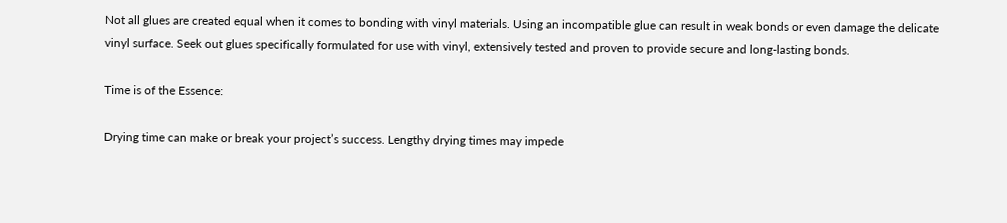Not all glues are created equal when it comes to bonding with vinyl materials. Using an incompatible glue can result in weak bonds or even damage the delicate vinyl surface. Seek out glues specifically formulated for use with vinyl, extensively tested and proven to provide secure and long-lasting bonds.

Time is of the Essence:

Drying time can make or break your project’s success. Lengthy drying times may impede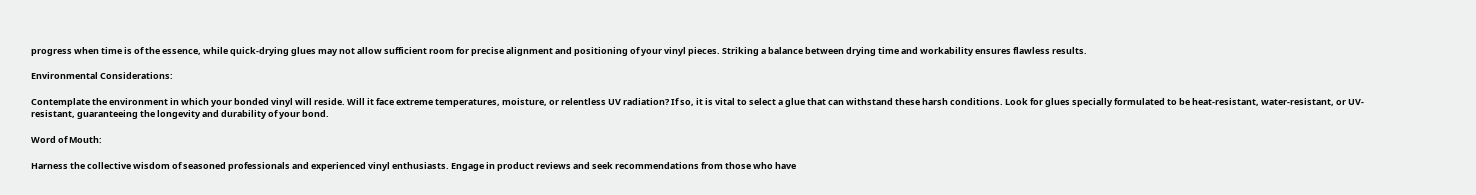progress when time is of the essence, while quick-drying glues may not allow sufficient room for precise alignment and positioning of your vinyl pieces. Striking a balance between drying time and workability ensures flawless results.

Environmental Considerations:

Contemplate the environment in which your bonded vinyl will reside. Will it face extreme temperatures, moisture, or relentless UV radiation? If so, it is vital to select a glue that can withstand these harsh conditions. Look for glues specially formulated to be heat-resistant, water-resistant, or UV-resistant, guaranteeing the longevity and durability of your bond.

Word of Mouth:

Harness the collective wisdom of seasoned professionals and experienced vinyl enthusiasts. Engage in product reviews and seek recommendations from those who have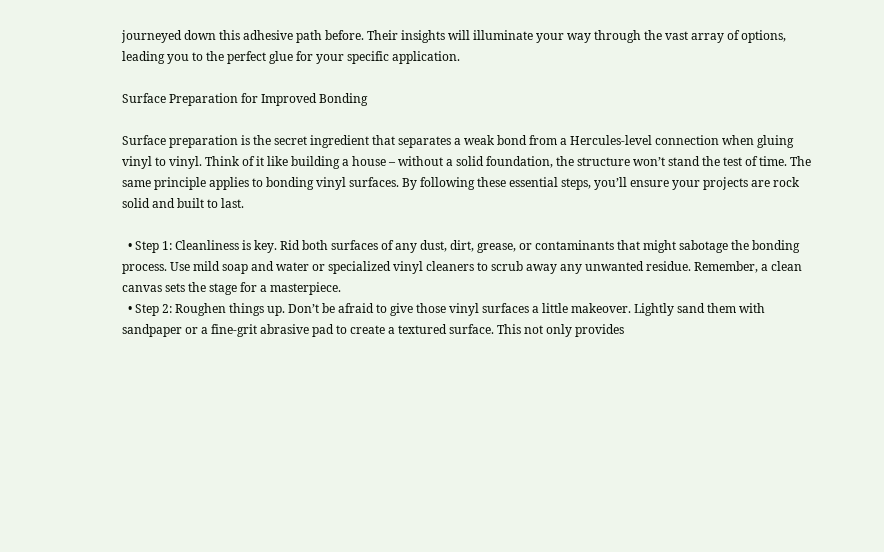journeyed down this adhesive path before. Their insights will illuminate your way through the vast array of options, leading you to the perfect glue for your specific application.

Surface Preparation for Improved Bonding

Surface preparation is the secret ingredient that separates a weak bond from a Hercules-level connection when gluing vinyl to vinyl. Think of it like building a house – without a solid foundation, the structure won’t stand the test of time. The same principle applies to bonding vinyl surfaces. By following these essential steps, you’ll ensure your projects are rock solid and built to last.

  • Step 1: Cleanliness is key. Rid both surfaces of any dust, dirt, grease, or contaminants that might sabotage the bonding process. Use mild soap and water or specialized vinyl cleaners to scrub away any unwanted residue. Remember, a clean canvas sets the stage for a masterpiece.
  • Step 2: Roughen things up. Don’t be afraid to give those vinyl surfaces a little makeover. Lightly sand them with sandpaper or a fine-grit abrasive pad to create a textured surface. This not only provides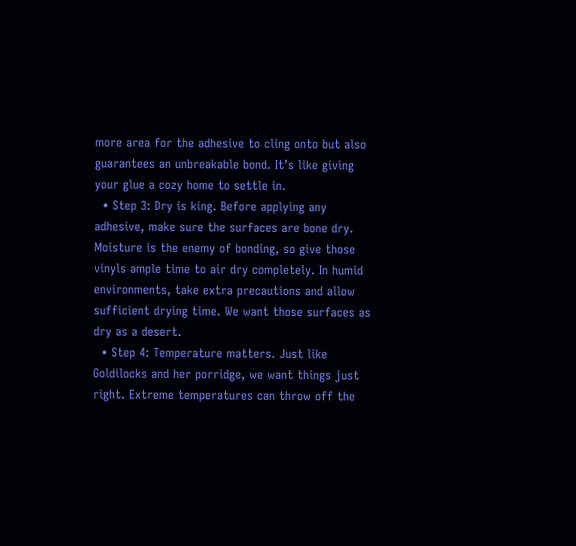more area for the adhesive to cling onto but also guarantees an unbreakable bond. It’s like giving your glue a cozy home to settle in.
  • Step 3: Dry is king. Before applying any adhesive, make sure the surfaces are bone dry. Moisture is the enemy of bonding, so give those vinyls ample time to air dry completely. In humid environments, take extra precautions and allow sufficient drying time. We want those surfaces as dry as a desert.
  • Step 4: Temperature matters. Just like Goldilocks and her porridge, we want things just right. Extreme temperatures can throw off the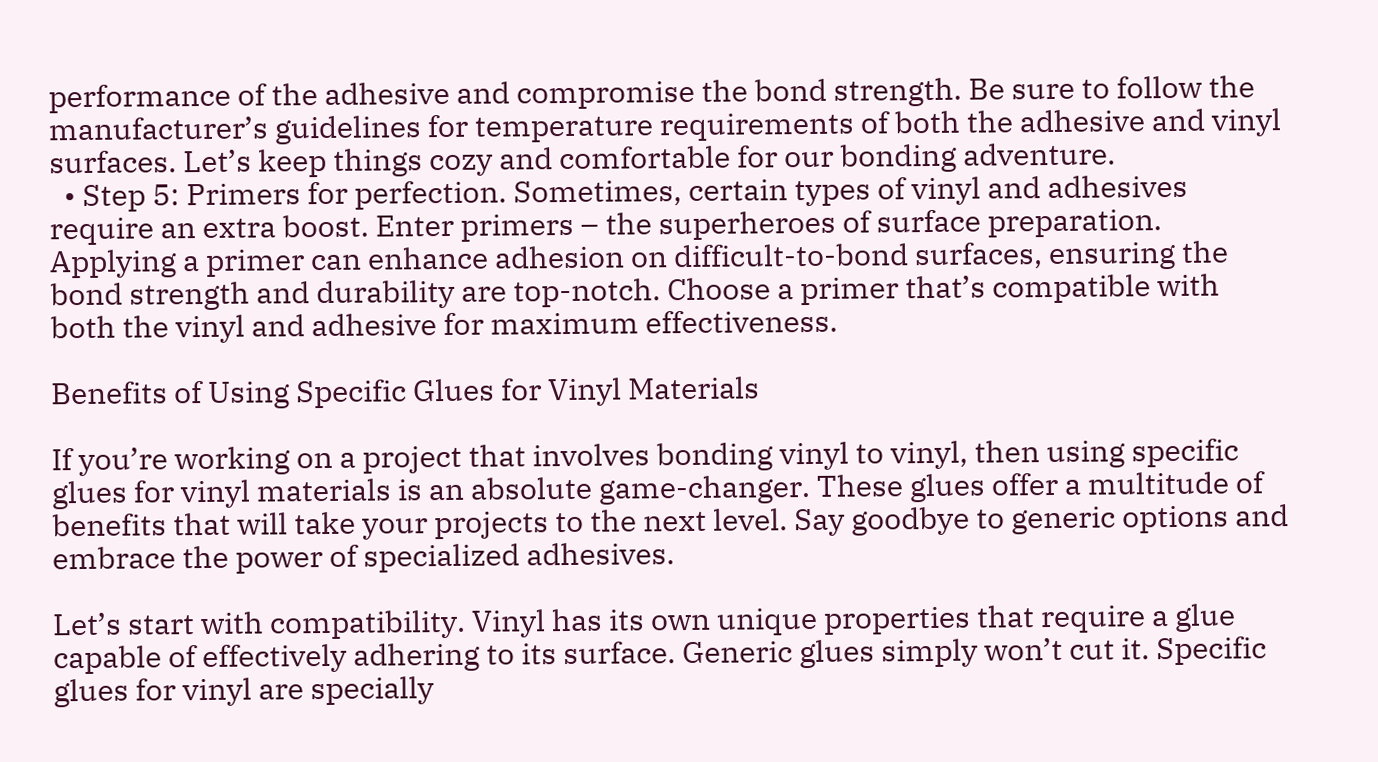performance of the adhesive and compromise the bond strength. Be sure to follow the manufacturer’s guidelines for temperature requirements of both the adhesive and vinyl surfaces. Let’s keep things cozy and comfortable for our bonding adventure.
  • Step 5: Primers for perfection. Sometimes, certain types of vinyl and adhesives require an extra boost. Enter primers – the superheroes of surface preparation. Applying a primer can enhance adhesion on difficult-to-bond surfaces, ensuring the bond strength and durability are top-notch. Choose a primer that’s compatible with both the vinyl and adhesive for maximum effectiveness.

Benefits of Using Specific Glues for Vinyl Materials

If you’re working on a project that involves bonding vinyl to vinyl, then using specific glues for vinyl materials is an absolute game-changer. These glues offer a multitude of benefits that will take your projects to the next level. Say goodbye to generic options and embrace the power of specialized adhesives.

Let’s start with compatibility. Vinyl has its own unique properties that require a glue capable of effectively adhering to its surface. Generic glues simply won’t cut it. Specific glues for vinyl are specially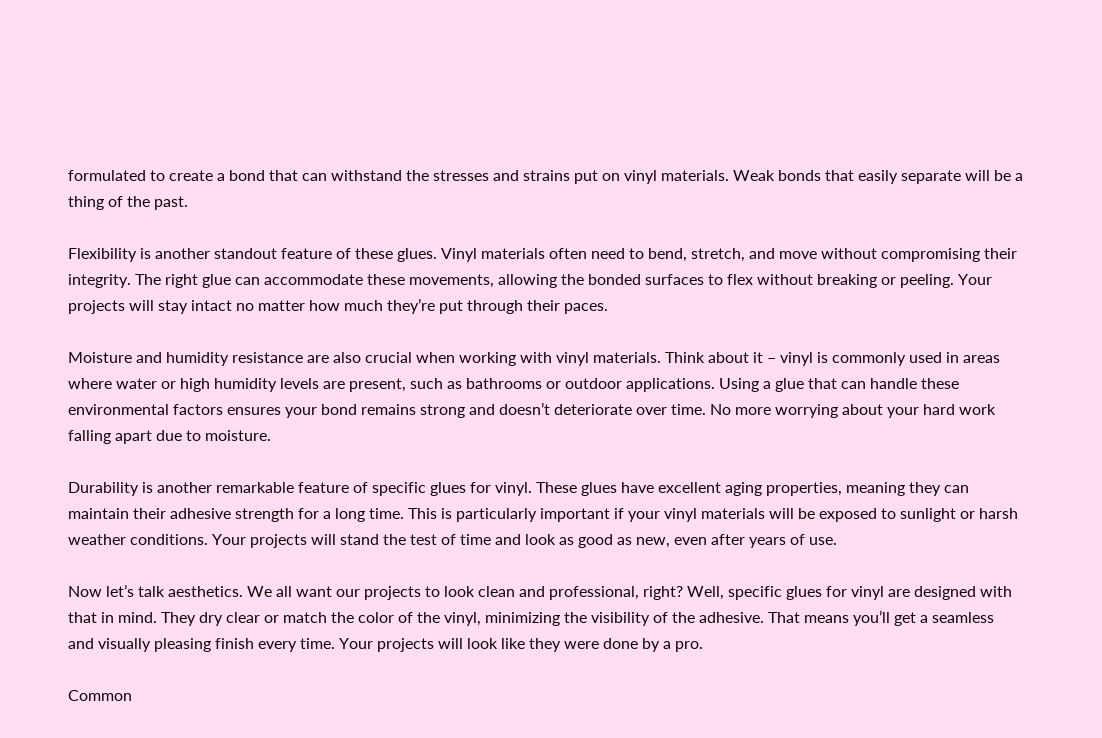formulated to create a bond that can withstand the stresses and strains put on vinyl materials. Weak bonds that easily separate will be a thing of the past.

Flexibility is another standout feature of these glues. Vinyl materials often need to bend, stretch, and move without compromising their integrity. The right glue can accommodate these movements, allowing the bonded surfaces to flex without breaking or peeling. Your projects will stay intact no matter how much they’re put through their paces.

Moisture and humidity resistance are also crucial when working with vinyl materials. Think about it – vinyl is commonly used in areas where water or high humidity levels are present, such as bathrooms or outdoor applications. Using a glue that can handle these environmental factors ensures your bond remains strong and doesn’t deteriorate over time. No more worrying about your hard work falling apart due to moisture.

Durability is another remarkable feature of specific glues for vinyl. These glues have excellent aging properties, meaning they can maintain their adhesive strength for a long time. This is particularly important if your vinyl materials will be exposed to sunlight or harsh weather conditions. Your projects will stand the test of time and look as good as new, even after years of use.

Now let’s talk aesthetics. We all want our projects to look clean and professional, right? Well, specific glues for vinyl are designed with that in mind. They dry clear or match the color of the vinyl, minimizing the visibility of the adhesive. That means you’ll get a seamless and visually pleasing finish every time. Your projects will look like they were done by a pro.

Common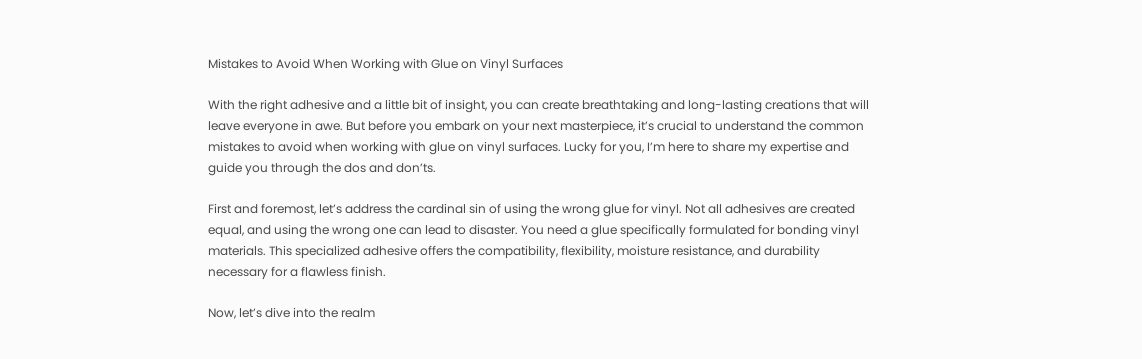Mistakes to Avoid When Working with Glue on Vinyl Surfaces

With the right adhesive and a little bit of insight, you can create breathtaking and long-lasting creations that will leave everyone in awe. But before you embark on your next masterpiece, it’s crucial to understand the common mistakes to avoid when working with glue on vinyl surfaces. Lucky for you, I’m here to share my expertise and guide you through the dos and don’ts.

First and foremost, let’s address the cardinal sin of using the wrong glue for vinyl. Not all adhesives are created equal, and using the wrong one can lead to disaster. You need a glue specifically formulated for bonding vinyl materials. This specialized adhesive offers the compatibility, flexibility, moisture resistance, and durability necessary for a flawless finish.

Now, let’s dive into the realm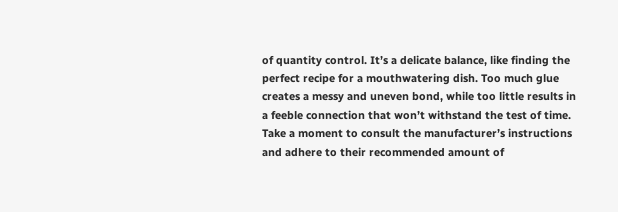of quantity control. It’s a delicate balance, like finding the perfect recipe for a mouthwatering dish. Too much glue creates a messy and uneven bond, while too little results in a feeble connection that won’t withstand the test of time. Take a moment to consult the manufacturer’s instructions and adhere to their recommended amount of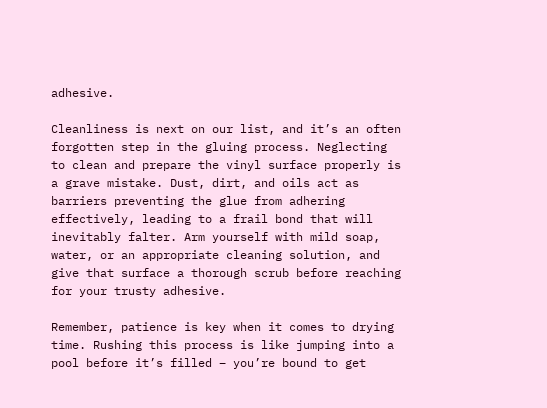adhesive.

Cleanliness is next on our list, and it’s an often forgotten step in the gluing process. Neglecting to clean and prepare the vinyl surface properly is a grave mistake. Dust, dirt, and oils act as barriers preventing the glue from adhering effectively, leading to a frail bond that will inevitably falter. Arm yourself with mild soap, water, or an appropriate cleaning solution, and give that surface a thorough scrub before reaching for your trusty adhesive.

Remember, patience is key when it comes to drying time. Rushing this process is like jumping into a pool before it’s filled – you’re bound to get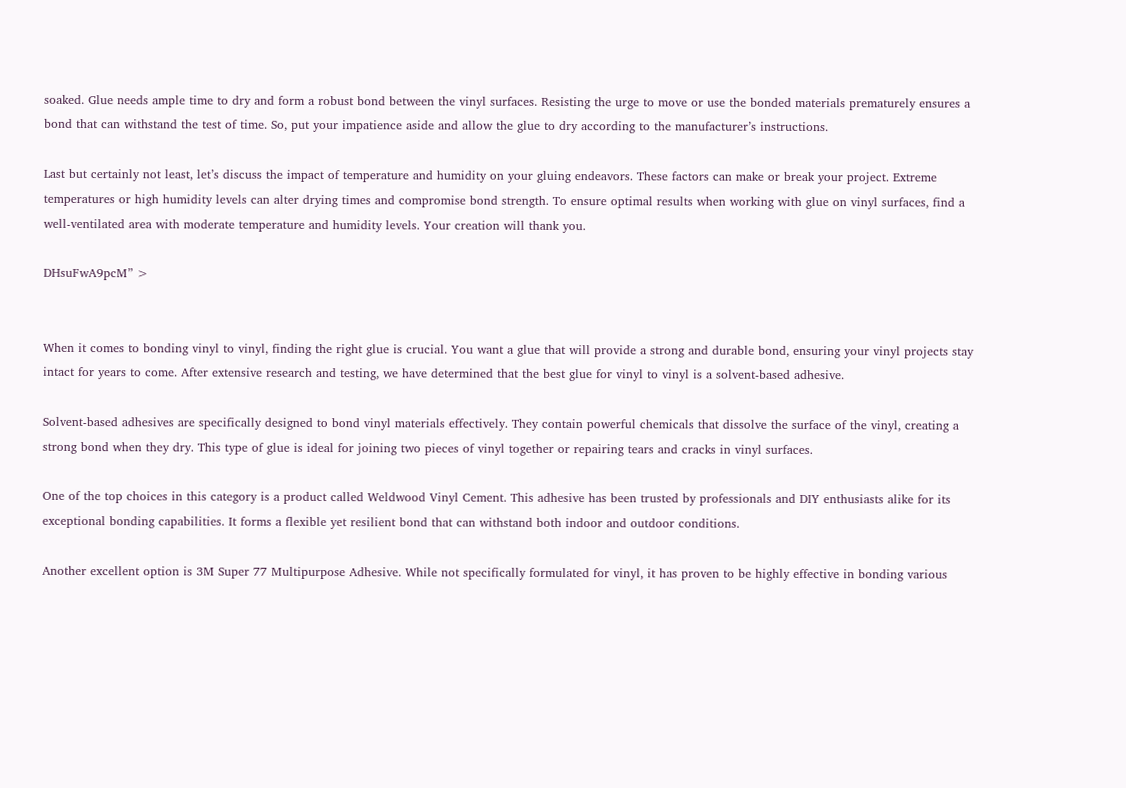soaked. Glue needs ample time to dry and form a robust bond between the vinyl surfaces. Resisting the urge to move or use the bonded materials prematurely ensures a bond that can withstand the test of time. So, put your impatience aside and allow the glue to dry according to the manufacturer’s instructions.

Last but certainly not least, let’s discuss the impact of temperature and humidity on your gluing endeavors. These factors can make or break your project. Extreme temperatures or high humidity levels can alter drying times and compromise bond strength. To ensure optimal results when working with glue on vinyl surfaces, find a well-ventilated area with moderate temperature and humidity levels. Your creation will thank you.

DHsuFwA9pcM” >


When it comes to bonding vinyl to vinyl, finding the right glue is crucial. You want a glue that will provide a strong and durable bond, ensuring your vinyl projects stay intact for years to come. After extensive research and testing, we have determined that the best glue for vinyl to vinyl is a solvent-based adhesive.

Solvent-based adhesives are specifically designed to bond vinyl materials effectively. They contain powerful chemicals that dissolve the surface of the vinyl, creating a strong bond when they dry. This type of glue is ideal for joining two pieces of vinyl together or repairing tears and cracks in vinyl surfaces.

One of the top choices in this category is a product called Weldwood Vinyl Cement. This adhesive has been trusted by professionals and DIY enthusiasts alike for its exceptional bonding capabilities. It forms a flexible yet resilient bond that can withstand both indoor and outdoor conditions.

Another excellent option is 3M Super 77 Multipurpose Adhesive. While not specifically formulated for vinyl, it has proven to be highly effective in bonding various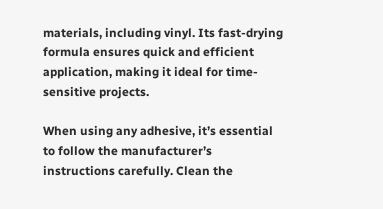materials, including vinyl. Its fast-drying formula ensures quick and efficient application, making it ideal for time-sensitive projects.

When using any adhesive, it’s essential to follow the manufacturer’s instructions carefully. Clean the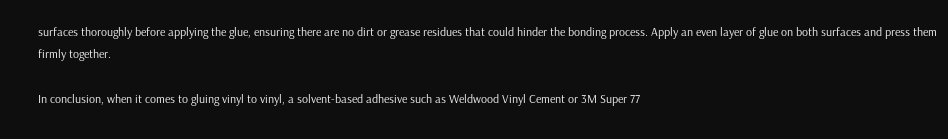surfaces thoroughly before applying the glue, ensuring there are no dirt or grease residues that could hinder the bonding process. Apply an even layer of glue on both surfaces and press them firmly together.

In conclusion, when it comes to gluing vinyl to vinyl, a solvent-based adhesive such as Weldwood Vinyl Cement or 3M Super 77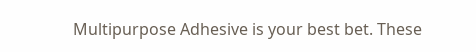Multipurpose Adhesive is your best bet. These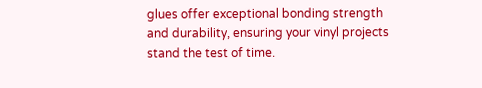glues offer exceptional bonding strength and durability, ensuring your vinyl projects stand the test of time.